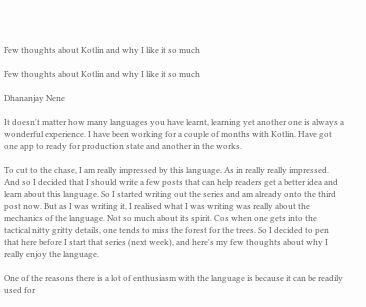Few thoughts about Kotlin and why I like it so much

Few thoughts about Kotlin and why I like it so much

Dhananjay Nene

It doesn't matter how many languages you have learnt, learning yet another one is always a wonderful experience. I have been working for a couple of months with Kotlin. Have got one app to ready for production state and another in the works.

To cut to the chase, I am really impressed by this language. As in really really impressed. And so I decided that I should write a few posts that can help readers get a better idea and learn about this language. So I started writing out the series and am already onto the third post now. But as I was writing it, I realised what I was writing was really about the mechanics of the language. Not so much about its spirit. Cos when one gets into the tactical nitty gritty details, one tends to miss the forest for the trees. So I decided to pen that here before I start that series (next week), and here's my few thoughts about why I really enjoy the language.

One of the reasons there is a lot of enthusiasm with the language is because it can be readily used for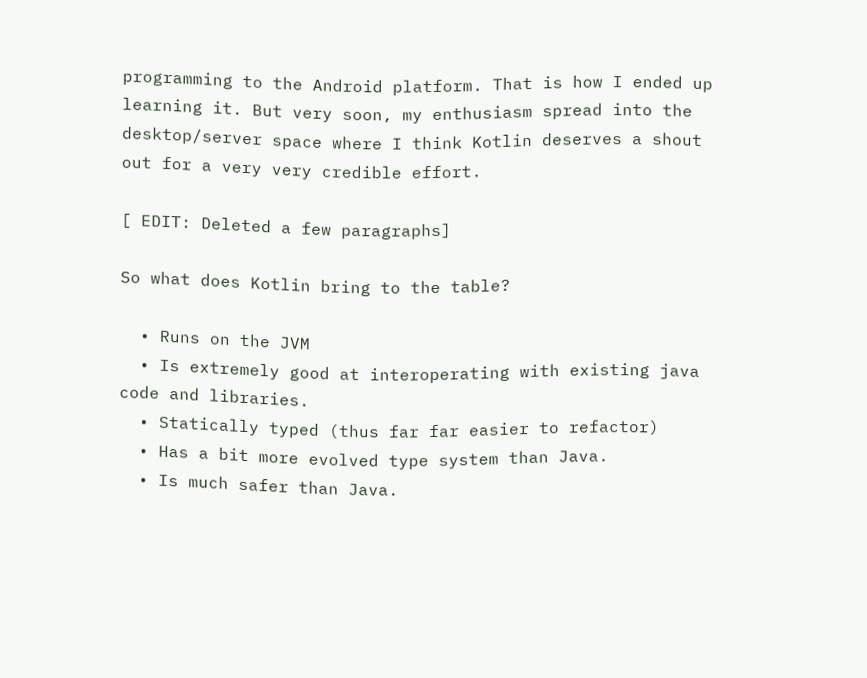programming to the Android platform. That is how I ended up learning it. But very soon, my enthusiasm spread into the desktop/server space where I think Kotlin deserves a shout out for a very very credible effort.

[ EDIT: Deleted a few paragraphs]

So what does Kotlin bring to the table?

  • Runs on the JVM
  • Is extremely good at interoperating with existing java code and libraries.
  • Statically typed (thus far far easier to refactor)
  • Has a bit more evolved type system than Java.
  • Is much safer than Java.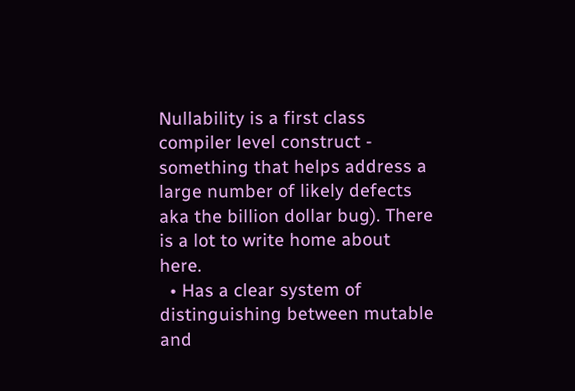Nullability is a first class compiler level construct - something that helps address a large number of likely defects aka the billion dollar bug). There is a lot to write home about here.
  • Has a clear system of distinguishing between mutable and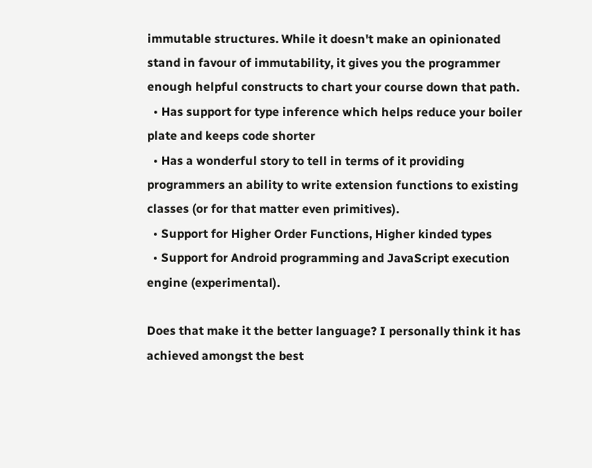immutable structures. While it doesn't make an opinionated stand in favour of immutability, it gives you the programmer enough helpful constructs to chart your course down that path.
  • Has support for type inference which helps reduce your boiler plate and keeps code shorter
  • Has a wonderful story to tell in terms of it providing programmers an ability to write extension functions to existing classes (or for that matter even primitives).
  • Support for Higher Order Functions, Higher kinded types
  • Support for Android programming and JavaScript execution engine (experimental).

Does that make it the better language? I personally think it has achieved amongst the best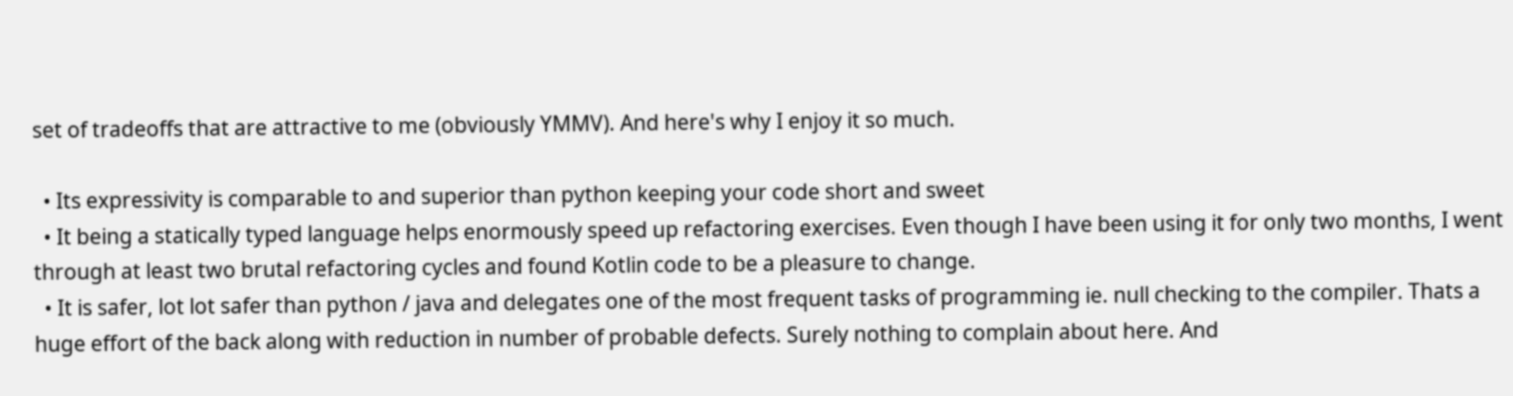set of tradeoffs that are attractive to me (obviously YMMV). And here's why I enjoy it so much.

  • Its expressivity is comparable to and superior than python keeping your code short and sweet
  • It being a statically typed language helps enormously speed up refactoring exercises. Even though I have been using it for only two months, I went through at least two brutal refactoring cycles and found Kotlin code to be a pleasure to change.
  • It is safer, lot lot safer than python / java and delegates one of the most frequent tasks of programming ie. null checking to the compiler. Thats a huge effort of the back along with reduction in number of probable defects. Surely nothing to complain about here. And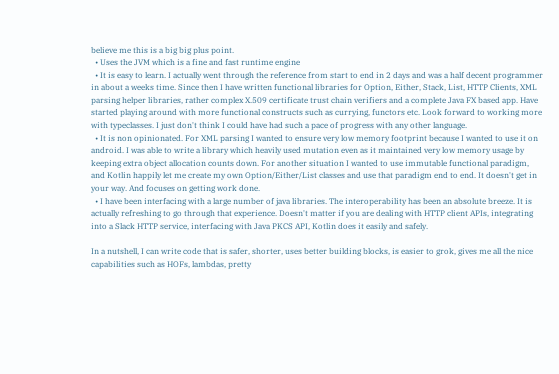believe me this is a big big plus point.
  • Uses the JVM which is a fine and fast runtime engine
  • It is easy to learn. I actually went through the reference from start to end in 2 days and was a half decent programmer in about a weeks time. Since then I have written functional libraries for Option, Either, Stack, List, HTTP Clients, XML parsing helper libraries, rather complex X.509 certificate trust chain verifiers and a complete Java FX based app. Have started playing around with more functional constructs such as currying, functors etc. Look forward to working more with typeclasses. I just don't think I could have had such a pace of progress with any other language.
  • It is non opinionated. For XML parsing I wanted to ensure very low memory footprint because I wanted to use it on android. I was able to write a library which heavily used mutation even as it maintained very low memory usage by keeping extra object allocation counts down. For another situation I wanted to use immutable functional paradigm, and Kotlin happily let me create my own Option/Either/List classes and use that paradigm end to end. It doesn't get in your way. And focuses on getting work done.
  • I have been interfacing with a large number of java libraries. The interoperability has been an absolute breeze. It is actually refreshing to go through that experience. Doesn't matter if you are dealing with HTTP client APIs, integrating into a Slack HTTP service, interfacing with Java PKCS API, Kotlin does it easily and safely.

In a nutshell, I can write code that is safer, shorter, uses better building blocks, is easier to grok, gives me all the nice capabilities such as HOFs, lambdas, pretty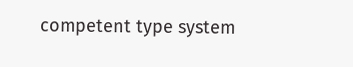competent type system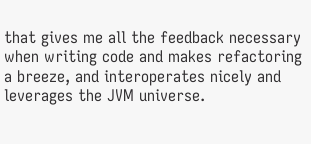that gives me all the feedback necessary when writing code and makes refactoring a breeze, and interoperates nicely and leverages the JVM universe.